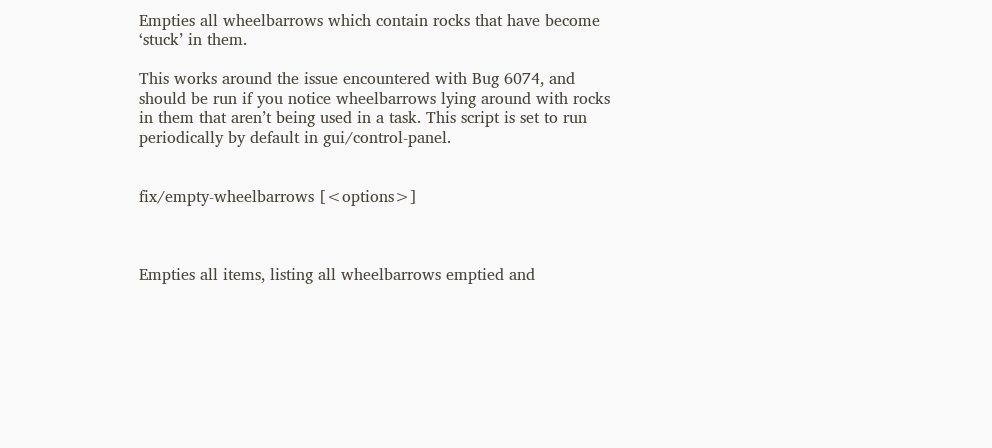Empties all wheelbarrows which contain rocks that have become ‘stuck’ in them.

This works around the issue encountered with Bug 6074, and should be run if you notice wheelbarrows lying around with rocks in them that aren’t being used in a task. This script is set to run periodically by default in gui/control-panel.


fix/empty-wheelbarrows [<options>]



Empties all items, listing all wheelbarrows emptied and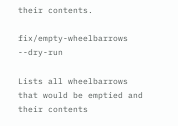their contents.

fix/empty-wheelbarrows --dry-run

Lists all wheelbarrows that would be emptied and their contents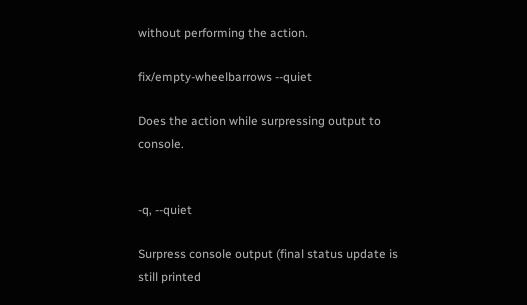without performing the action.

fix/empty-wheelbarrows --quiet

Does the action while surpressing output to console.


-q, --quiet

Surpress console output (final status update is still printed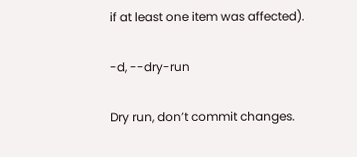if at least one item was affected).

-d, --dry-run

Dry run, don’t commit changes.